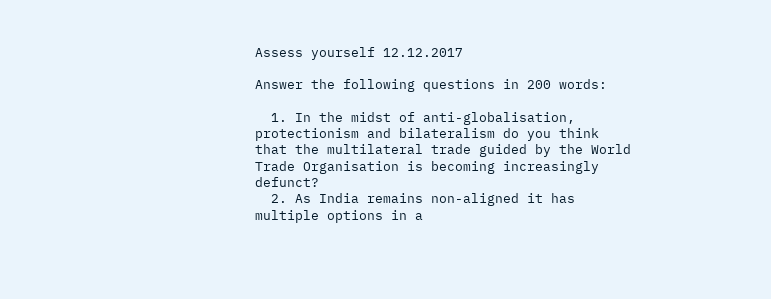Assess yourself 12.12.2017

Answer the following questions in 200 words:

  1. In the midst of anti-globalisation, protectionism and bilateralism do you think that the multilateral trade guided by the World Trade Organisation is becoming increasingly defunct?
  2. As India remains non-aligned it has multiple options in a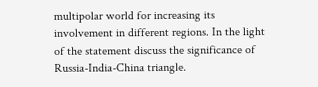multipolar world for increasing its involvement in different regions. In the light of the statement discuss the significance of Russia-India-China triangle.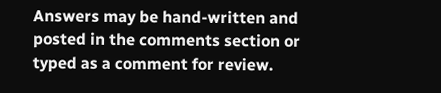Answers may be hand-written and posted in the comments section or typed as a comment for review.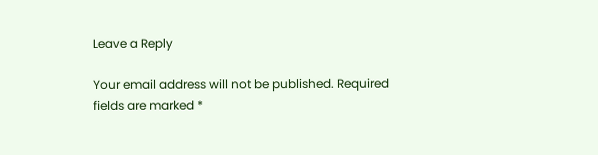Leave a Reply

Your email address will not be published. Required fields are marked *